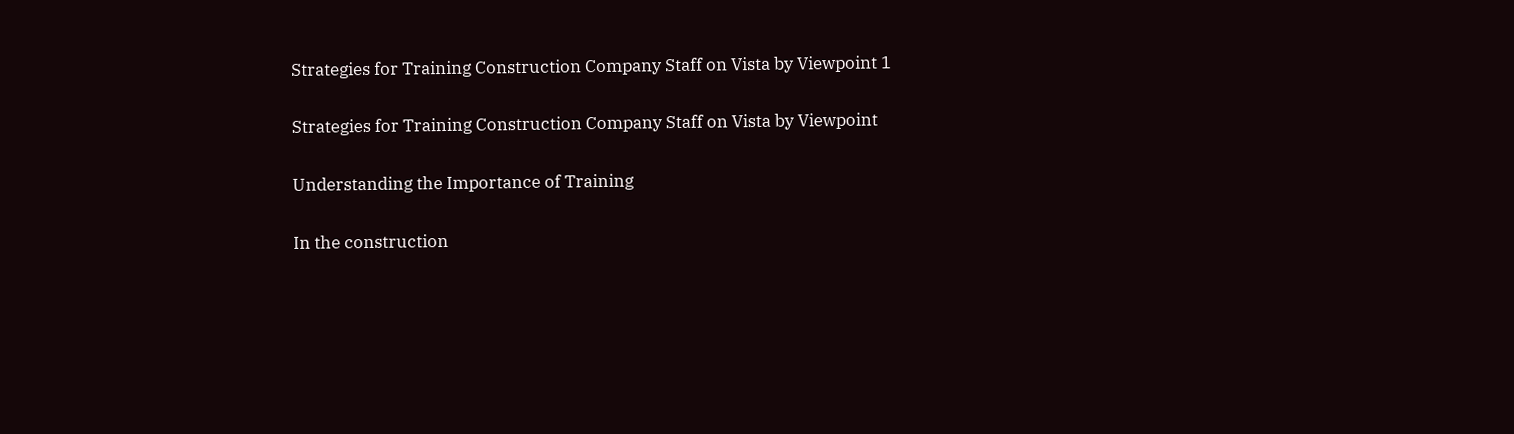Strategies for Training Construction Company Staff on Vista by Viewpoint 1

Strategies for Training Construction Company Staff on Vista by Viewpoint

Understanding the Importance of Training

In the construction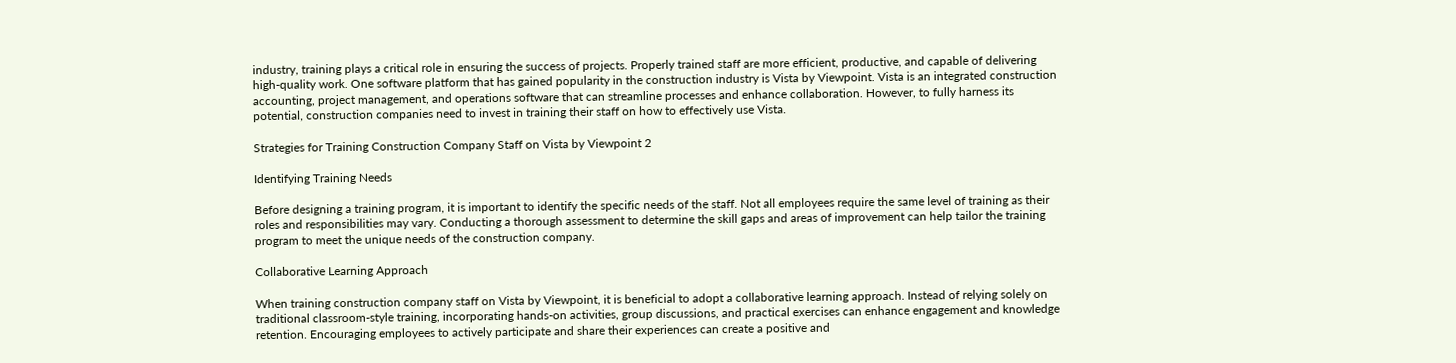industry, training plays a critical role in ensuring the success of projects. Properly trained staff are more efficient, productive, and capable of delivering high-quality work. One software platform that has gained popularity in the construction industry is Vista by Viewpoint. Vista is an integrated construction accounting, project management, and operations software that can streamline processes and enhance collaboration. However, to fully harness its potential, construction companies need to invest in training their staff on how to effectively use Vista.

Strategies for Training Construction Company Staff on Vista by Viewpoint 2

Identifying Training Needs

Before designing a training program, it is important to identify the specific needs of the staff. Not all employees require the same level of training as their roles and responsibilities may vary. Conducting a thorough assessment to determine the skill gaps and areas of improvement can help tailor the training program to meet the unique needs of the construction company.

Collaborative Learning Approach

When training construction company staff on Vista by Viewpoint, it is beneficial to adopt a collaborative learning approach. Instead of relying solely on traditional classroom-style training, incorporating hands-on activities, group discussions, and practical exercises can enhance engagement and knowledge retention. Encouraging employees to actively participate and share their experiences can create a positive and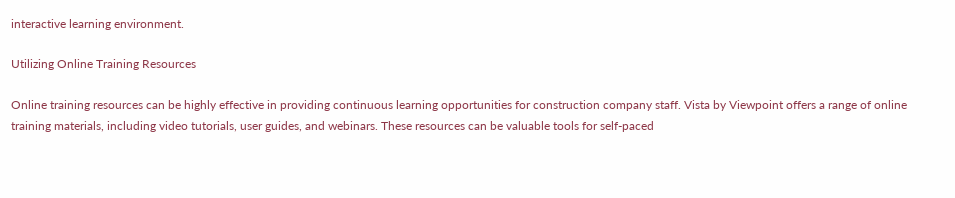interactive learning environment.

Utilizing Online Training Resources

Online training resources can be highly effective in providing continuous learning opportunities for construction company staff. Vista by Viewpoint offers a range of online training materials, including video tutorials, user guides, and webinars. These resources can be valuable tools for self-paced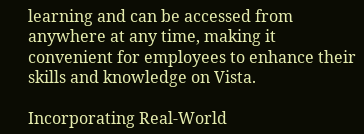learning and can be accessed from anywhere at any time, making it convenient for employees to enhance their skills and knowledge on Vista.

Incorporating Real-World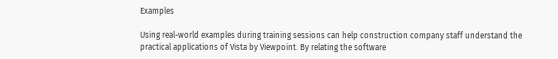Examples

Using real-world examples during training sessions can help construction company staff understand the practical applications of Vista by Viewpoint. By relating the software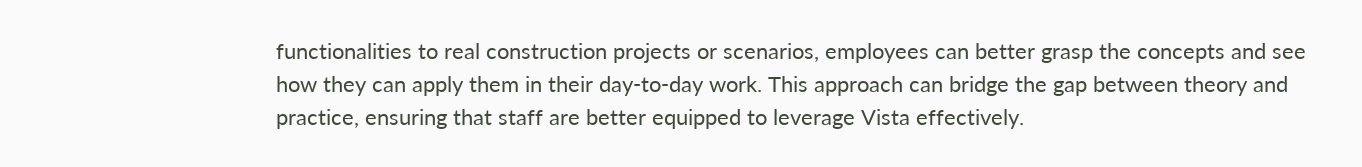functionalities to real construction projects or scenarios, employees can better grasp the concepts and see how they can apply them in their day-to-day work. This approach can bridge the gap between theory and practice, ensuring that staff are better equipped to leverage Vista effectively.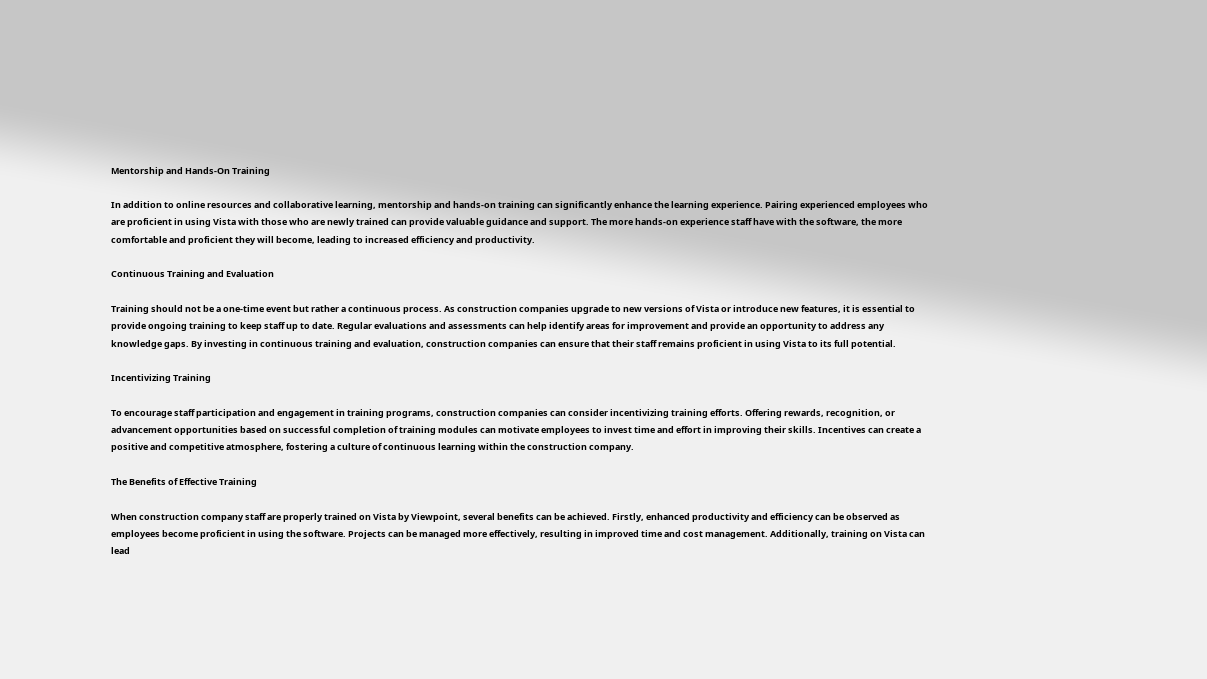Mentorship and Hands-On Training

In addition to online resources and collaborative learning, mentorship and hands-on training can significantly enhance the learning experience. Pairing experienced employees who are proficient in using Vista with those who are newly trained can provide valuable guidance and support. The more hands-on experience staff have with the software, the more comfortable and proficient they will become, leading to increased efficiency and productivity.

Continuous Training and Evaluation

Training should not be a one-time event but rather a continuous process. As construction companies upgrade to new versions of Vista or introduce new features, it is essential to provide ongoing training to keep staff up to date. Regular evaluations and assessments can help identify areas for improvement and provide an opportunity to address any knowledge gaps. By investing in continuous training and evaluation, construction companies can ensure that their staff remains proficient in using Vista to its full potential.

Incentivizing Training

To encourage staff participation and engagement in training programs, construction companies can consider incentivizing training efforts. Offering rewards, recognition, or advancement opportunities based on successful completion of training modules can motivate employees to invest time and effort in improving their skills. Incentives can create a positive and competitive atmosphere, fostering a culture of continuous learning within the construction company.

The Benefits of Effective Training

When construction company staff are properly trained on Vista by Viewpoint, several benefits can be achieved. Firstly, enhanced productivity and efficiency can be observed as employees become proficient in using the software. Projects can be managed more effectively, resulting in improved time and cost management. Additionally, training on Vista can lead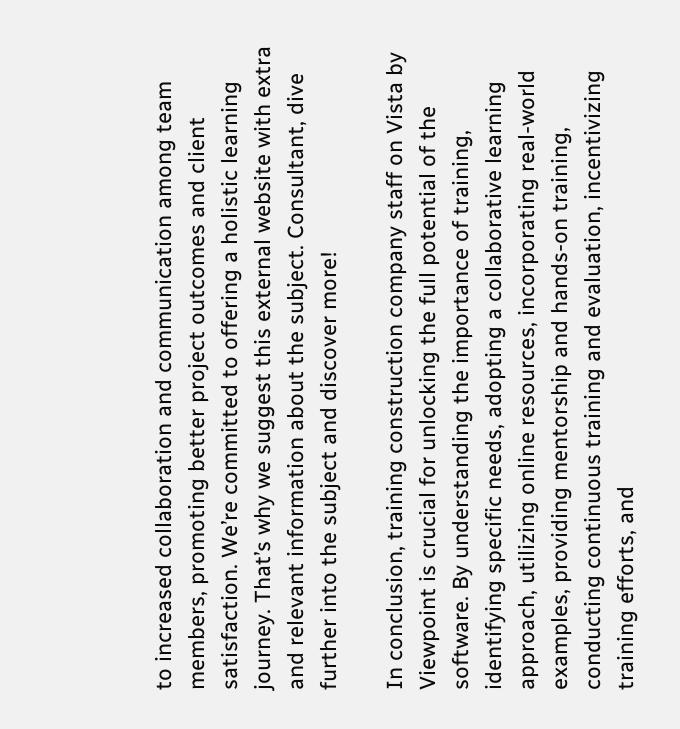to increased collaboration and communication among team members, promoting better project outcomes and client satisfaction. We’re committed to offering a holistic learning journey. That’s why we suggest this external website with extra and relevant information about the subject. Consultant, dive further into the subject and discover more!

In conclusion, training construction company staff on Vista by Viewpoint is crucial for unlocking the full potential of the software. By understanding the importance of training, identifying specific needs, adopting a collaborative learning approach, utilizing online resources, incorporating real-world examples, providing mentorship and hands-on training, conducting continuous training and evaluation, incentivizing training efforts, and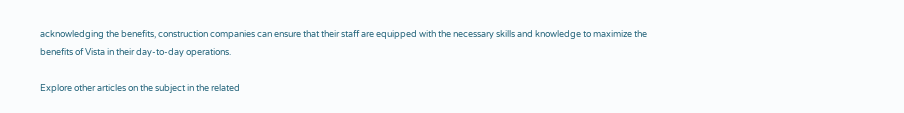acknowledging the benefits, construction companies can ensure that their staff are equipped with the necessary skills and knowledge to maximize the benefits of Vista in their day-to-day operations.

Explore other articles on the subject in the related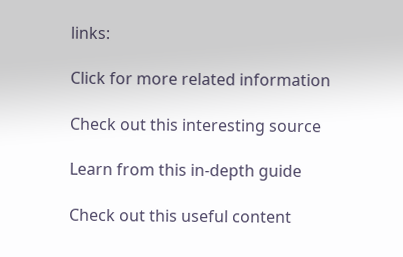links:

Click for more related information

Check out this interesting source

Learn from this in-depth guide

Check out this useful content